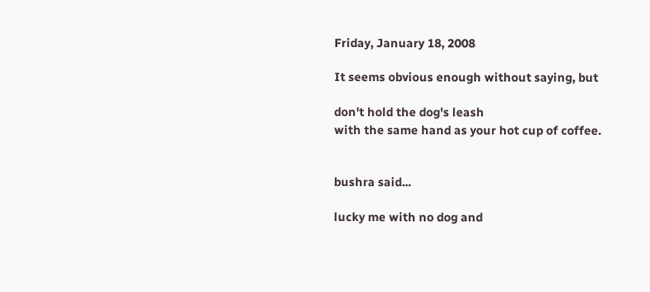Friday, January 18, 2008

It seems obvious enough without saying, but

don't hold the dog's leash
with the same hand as your hot cup of coffee.


bushra said...

lucky me with no dog and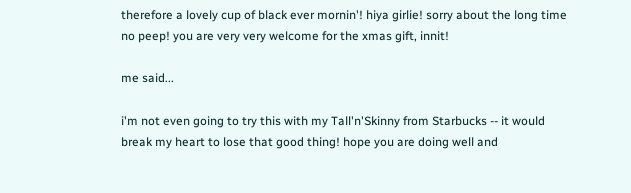therefore a lovely cup of black ever mornin'! hiya girlie! sorry about the long time no peep! you are very very welcome for the xmas gift, innit!

me said...

i'm not even going to try this with my Tall'n'Skinny from Starbucks -- it would break my heart to lose that good thing! hope you are doing well and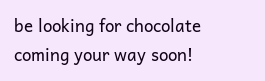be looking for chocolate coming your way soon!